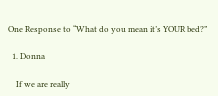One Response to “What do you mean it’s YOUR bed?”

  1. Donna

    If we are really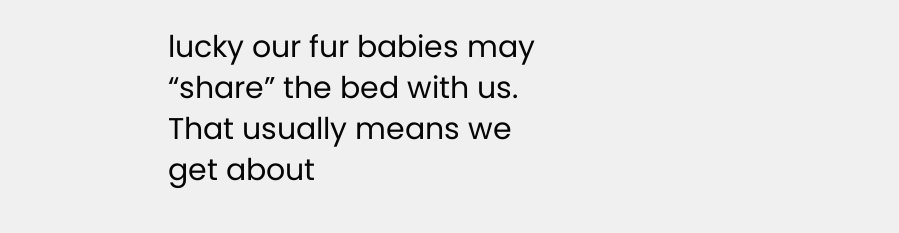lucky our fur babies may “share” the bed with us. That usually means we get about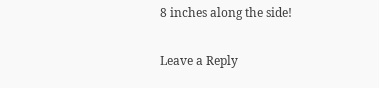8 inches along the side!


Leave a Reply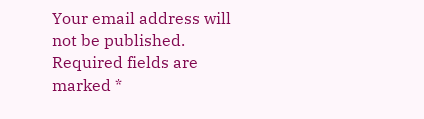Your email address will not be published. Required fields are marked *